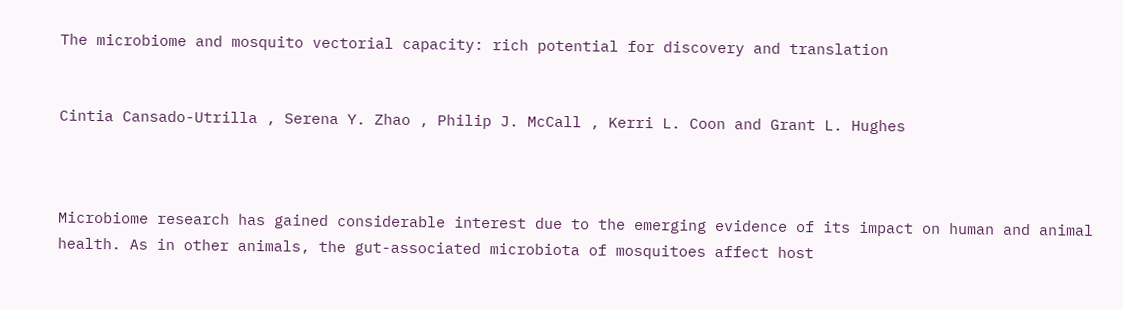The microbiome and mosquito vectorial capacity: rich potential for discovery and translation


Cintia Cansado-Utrilla , Serena Y. Zhao , Philip J. McCall , Kerri L. Coon and Grant L. Hughes



Microbiome research has gained considerable interest due to the emerging evidence of its impact on human and animal health. As in other animals, the gut-associated microbiota of mosquitoes affect host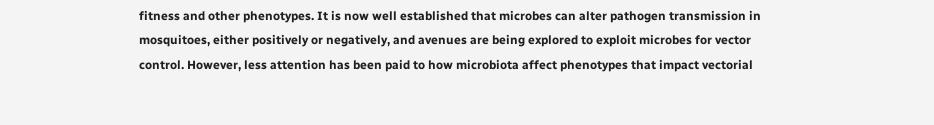fitness and other phenotypes. It is now well established that microbes can alter pathogen transmission in mosquitoes, either positively or negatively, and avenues are being explored to exploit microbes for vector control. However, less attention has been paid to how microbiota affect phenotypes that impact vectorial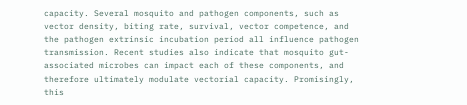capacity. Several mosquito and pathogen components, such as vector density, biting rate, survival, vector competence, and the pathogen extrinsic incubation period all influence pathogen transmission. Recent studies also indicate that mosquito gut-associated microbes can impact each of these components, and therefore ultimately modulate vectorial capacity. Promisingly, this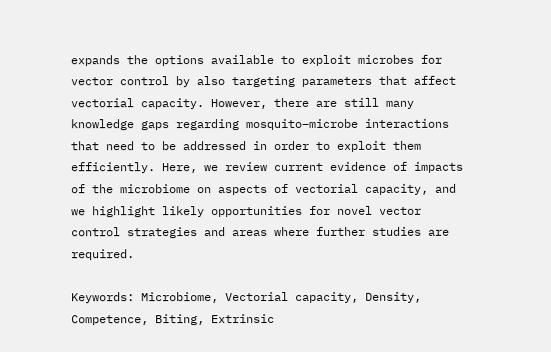expands the options available to exploit microbes for vector control by also targeting parameters that affect vectorial capacity. However, there are still many knowledge gaps regarding mosquito–microbe interactions that need to be addressed in order to exploit them efficiently. Here, we review current evidence of impacts of the microbiome on aspects of vectorial capacity, and we highlight likely opportunities for novel vector control strategies and areas where further studies are required.

Keywords: Microbiome, Vectorial capacity, Density, Competence, Biting, Extrinsic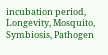incubation period, Longevity, Mosquito, Symbiosis, Pathogen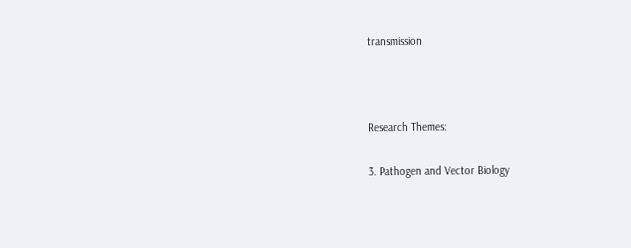transmission



Research Themes:

3. Pathogen and Vector Biology